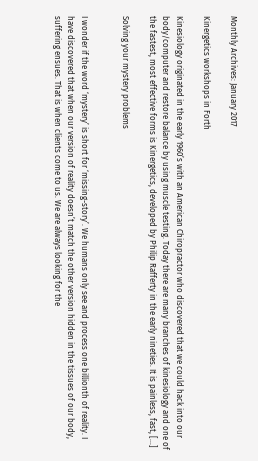Monthly Archives: January 2017

Kinergetics workshops in Forth

Kinesiology originated in the early 1960’s with an American Chiropractor who discovered that we could hack into our body/computer and restore balance by using muscle testing. Today there are many branches of kinesiology and one of the fastest, most effective forms is Kinergetics, developed by Philip Rafferty in the early nineties. It is painless, fast, […]

Solving your mystery problems


I wonder if the word ‘mystery’ is short for ‘missing-story’. We humans only see and process one billionth of reality. I have discovered that when our version of reality doesn’t match the other version hidden in the tissues of our body, suffering ensues. That is when clients come to us. We are always looking for the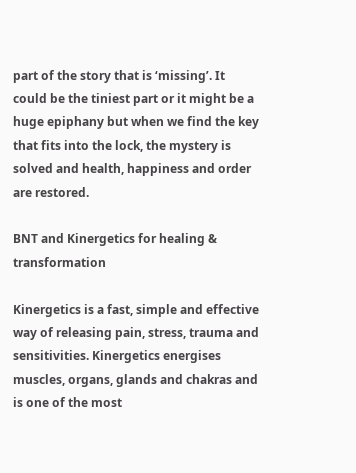part of the story that is ‘missing’. It could be the tiniest part or it might be a huge epiphany but when we find the key that fits into the lock, the mystery is solved and health, happiness and order are restored.

BNT and Kinergetics for healing & transformation

Kinergetics is a fast, simple and effective way of releasing pain, stress, trauma and sensitivities. Kinergetics energises muscles, organs, glands and chakras and is one of the most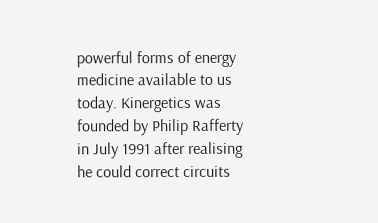powerful forms of energy medicine available to us today. Kinergetics was founded by Philip Rafferty in July 1991 after realising he could correct circuits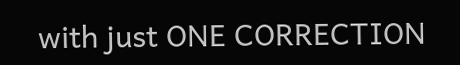with just ONE CORRECTION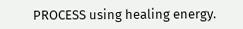PROCESS using healing energy.